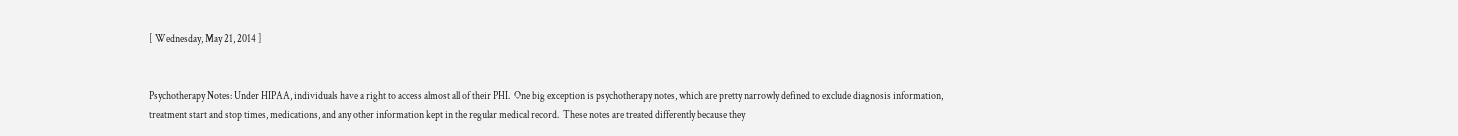[ Wednesday, May 21, 2014 ]


Psychotherapy Notes: Under HIPAA, individuals have a right to access almost all of their PHI.  One big exception is psychotherapy notes, which are pretty narrowly defined to exclude diagnosis information, treatment start and stop times, medications, and any other information kept in the regular medical record.  These notes are treated differently because they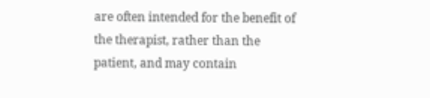are often intended for the benefit of the therapist, rather than the patient, and may contain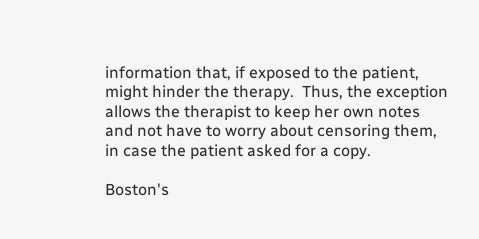information that, if exposed to the patient, might hinder the therapy.  Thus, the exception allows the therapist to keep her own notes and not have to worry about censoring them, in case the patient asked for a copy.

Boston's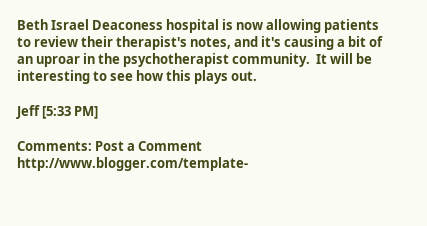Beth Israel Deaconess hospital is now allowing patients to review their therapist's notes, and it's causing a bit of an uproar in the psychotherapist community.  It will be interesting to see how this plays out.

Jeff [5:33 PM]

Comments: Post a Comment
http://www.blogger.com/template-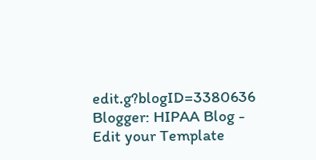edit.g?blogID=3380636 Blogger: HIPAA Blog - Edit your Template